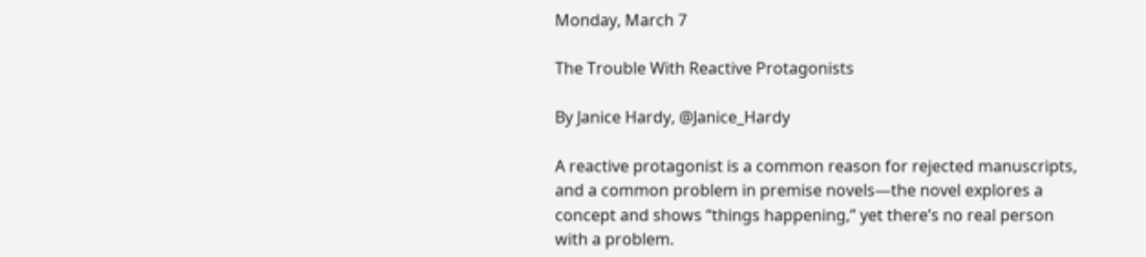Monday, March 7

The Trouble With Reactive Protagonists

By Janice Hardy, @Janice_Hardy

A reactive protagonist is a common reason for rejected manuscripts, and a common problem in premise novels—the novel explores a concept and shows “things happening,” yet there’s no real person with a problem.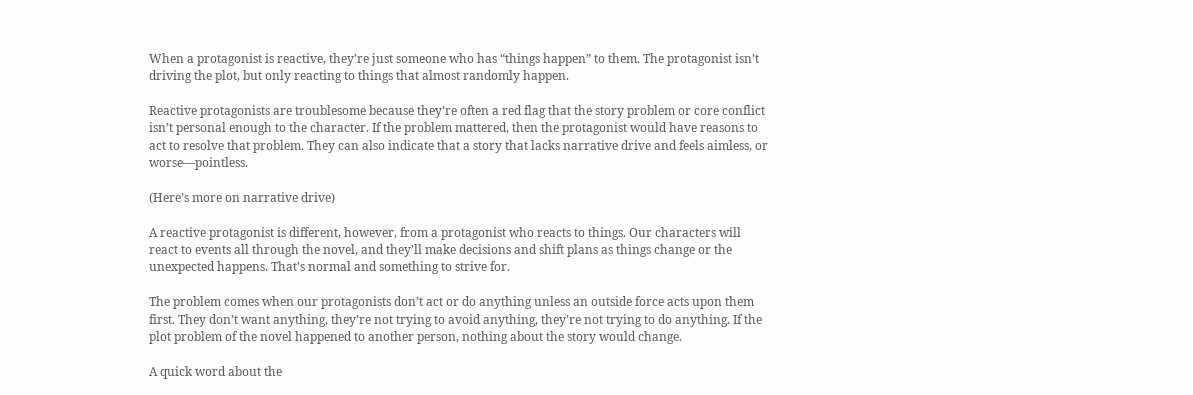When a protagonist is reactive, they’re just someone who has “things happen” to them. The protagonist isn’t driving the plot, but only reacting to things that almost randomly happen.

Reactive protagonists are troublesome because they’re often a red flag that the story problem or core conflict isn’t personal enough to the character. If the problem mattered, then the protagonist would have reasons to act to resolve that problem. They can also indicate that a story that lacks narrative drive and feels aimless, or worse—pointless.

(Here’s more on narrative drive)

A reactive protagonist is different, however, from a protagonist who reacts to things. Our characters will react to events all through the novel, and they’ll make decisions and shift plans as things change or the unexpected happens. That’s normal and something to strive for.

The problem comes when our protagonists don’t act or do anything unless an outside force acts upon them first. They don’t want anything, they’re not trying to avoid anything, they’re not trying to do anything. If the plot problem of the novel happened to another person, nothing about the story would change.

A quick word about the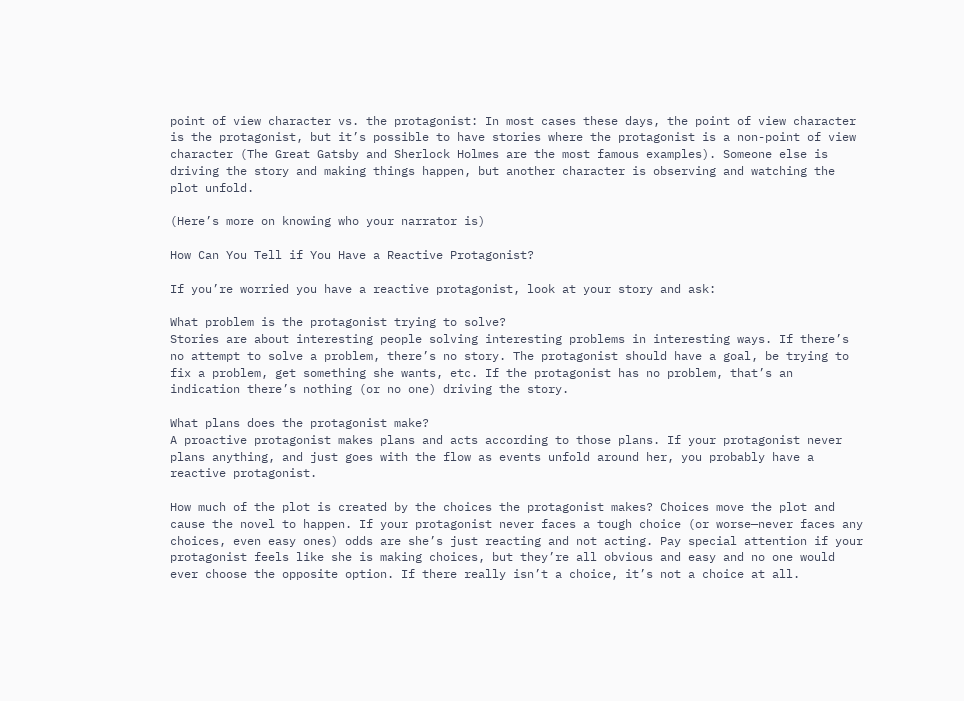point of view character vs. the protagonist: In most cases these days, the point of view character is the protagonist, but it’s possible to have stories where the protagonist is a non-point of view character (The Great Gatsby and Sherlock Holmes are the most famous examples). Someone else is driving the story and making things happen, but another character is observing and watching the plot unfold.

(Here’s more on knowing who your narrator is)

How Can You Tell if You Have a Reactive Protagonist?

If you’re worried you have a reactive protagonist, look at your story and ask:

What problem is the protagonist trying to solve?
Stories are about interesting people solving interesting problems in interesting ways. If there’s no attempt to solve a problem, there’s no story. The protagonist should have a goal, be trying to fix a problem, get something she wants, etc. If the protagonist has no problem, that’s an indication there’s nothing (or no one) driving the story.

What plans does the protagonist make?
A proactive protagonist makes plans and acts according to those plans. If your protagonist never plans anything, and just goes with the flow as events unfold around her, you probably have a reactive protagonist.

How much of the plot is created by the choices the protagonist makes? Choices move the plot and cause the novel to happen. If your protagonist never faces a tough choice (or worse—never faces any choices, even easy ones) odds are she’s just reacting and not acting. Pay special attention if your protagonist feels like she is making choices, but they’re all obvious and easy and no one would ever choose the opposite option. If there really isn’t a choice, it’s not a choice at all.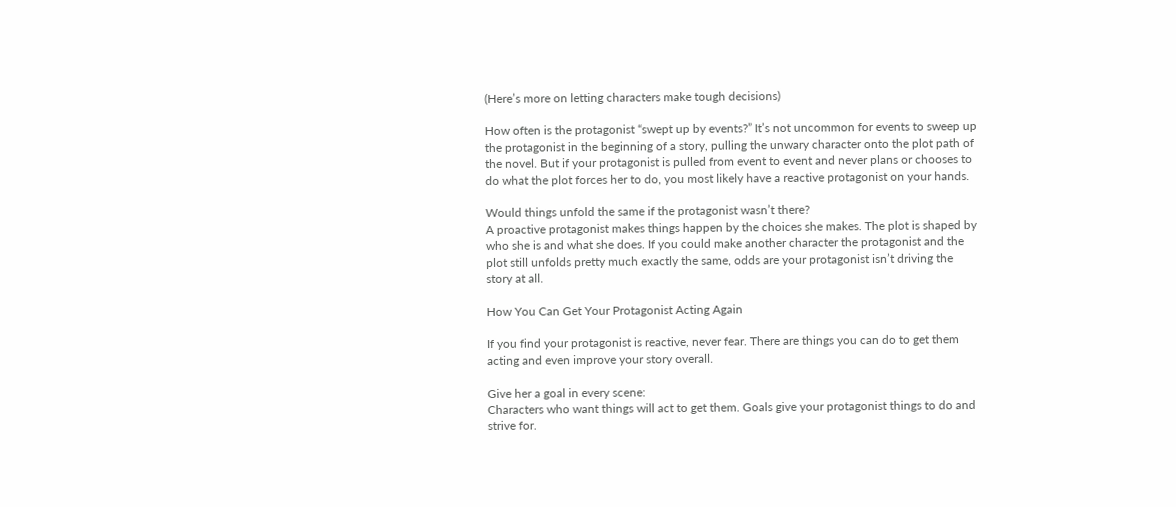(Here’s more on letting characters make tough decisions)

How often is the protagonist “swept up by events?” It’s not uncommon for events to sweep up the protagonist in the beginning of a story, pulling the unwary character onto the plot path of the novel. But if your protagonist is pulled from event to event and never plans or chooses to do what the plot forces her to do, you most likely have a reactive protagonist on your hands.

Would things unfold the same if the protagonist wasn’t there?
A proactive protagonist makes things happen by the choices she makes. The plot is shaped by who she is and what she does. If you could make another character the protagonist and the plot still unfolds pretty much exactly the same, odds are your protagonist isn’t driving the story at all.

How You Can Get Your Protagonist Acting Again

If you find your protagonist is reactive, never fear. There are things you can do to get them acting and even improve your story overall.

Give her a goal in every scene:
Characters who want things will act to get them. Goals give your protagonist things to do and strive for.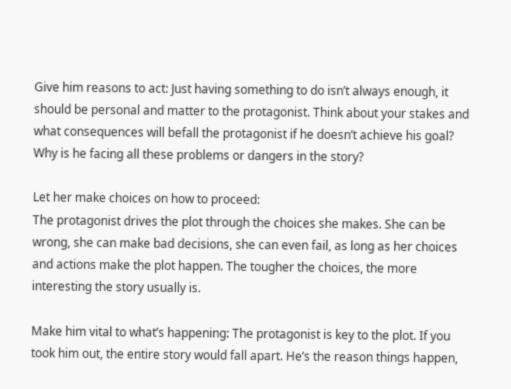Give him reasons to act: Just having something to do isn’t always enough, it should be personal and matter to the protagonist. Think about your stakes and what consequences will befall the protagonist if he doesn’t achieve his goal? Why is he facing all these problems or dangers in the story?

Let her make choices on how to proceed:
The protagonist drives the plot through the choices she makes. She can be wrong, she can make bad decisions, she can even fail, as long as her choices and actions make the plot happen. The tougher the choices, the more interesting the story usually is.

Make him vital to what’s happening: The protagonist is key to the plot. If you took him out, the entire story would fall apart. He’s the reason things happen,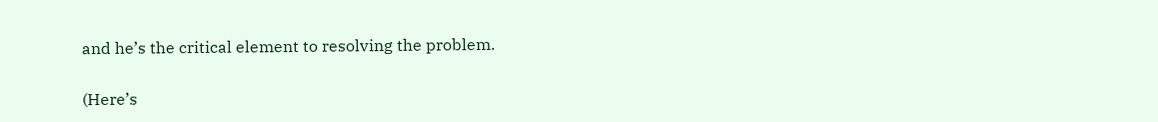and he’s the critical element to resolving the problem.

(Here’s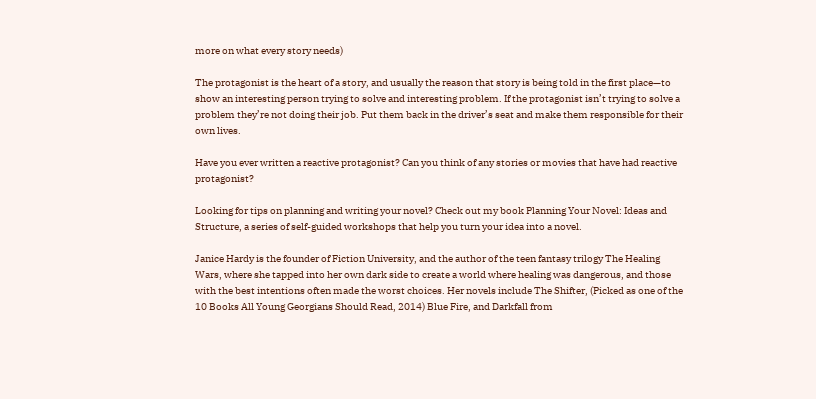more on what every story needs)

The protagonist is the heart of a story, and usually the reason that story is being told in the first place—to show an interesting person trying to solve and interesting problem. If the protagonist isn’t trying to solve a problem they’re not doing their job. Put them back in the driver’s seat and make them responsible for their own lives.

Have you ever written a reactive protagonist? Can you think of any stories or movies that have had reactive protagonist?

Looking for tips on planning and writing your novel? Check out my book Planning Your Novel: Ideas and Structure, a series of self-guided workshops that help you turn your idea into a novel.

Janice Hardy is the founder of Fiction University, and the author of the teen fantasy trilogy The Healing Wars, where she tapped into her own dark side to create a world where healing was dangerous, and those with the best intentions often made the worst choices. Her novels include The Shifter, (Picked as one of the 10 Books All Young Georgians Should Read, 2014) Blue Fire, and Darkfall from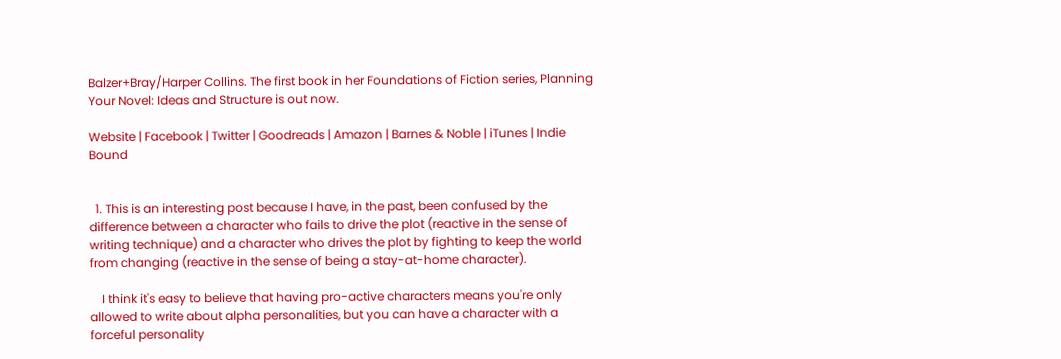Balzer+Bray/Harper Collins. The first book in her Foundations of Fiction series, Planning Your Novel: Ideas and Structure is out now.

Website | Facebook | Twitter | Goodreads | Amazon | Barnes & Noble | iTunes | Indie Bound


  1. This is an interesting post because I have, in the past, been confused by the difference between a character who fails to drive the plot (reactive in the sense of writing technique) and a character who drives the plot by fighting to keep the world from changing (reactive in the sense of being a stay-at-home character).

    I think it's easy to believe that having pro-active characters means you're only allowed to write about alpha personalities, but you can have a character with a forceful personality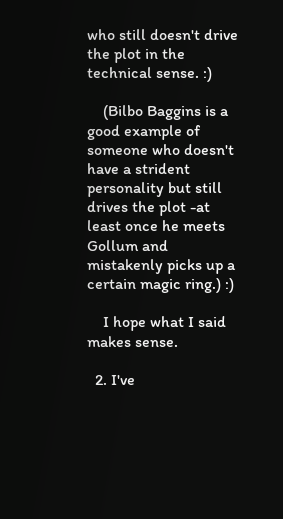who still doesn't drive the plot in the technical sense. :)

    (Bilbo Baggins is a good example of someone who doesn't have a strident personality but still drives the plot -at least once he meets Gollum and mistakenly picks up a certain magic ring.) :)

    I hope what I said makes sense.

  2. I've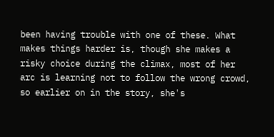been having trouble with one of these. What makes things harder is, though she makes a risky choice during the climax, most of her arc is learning not to follow the wrong crowd, so earlier on in the story, she's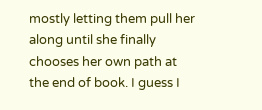mostly letting them pull her along until she finally chooses her own path at the end of book. I guess I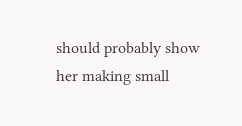should probably show her making small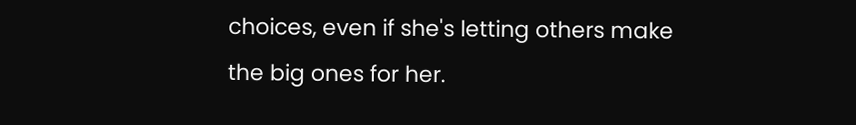choices, even if she's letting others make the big ones for her.